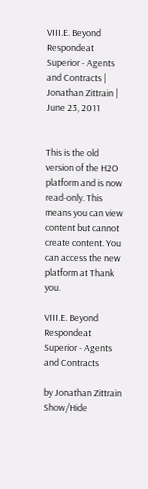VIII.E. Beyond Respondeat Superior - Agents and Contracts | Jonathan Zittrain | June 23, 2011


This is the old version of the H2O platform and is now read-only. This means you can view content but cannot create content. You can access the new platform at Thank you.

VIII.E. Beyond Respondeat Superior - Agents and Contracts

by Jonathan Zittrain Show/Hide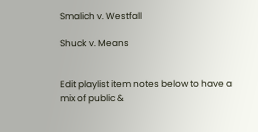Smalich v. Westfall

Shuck v. Means


Edit playlist item notes below to have a mix of public &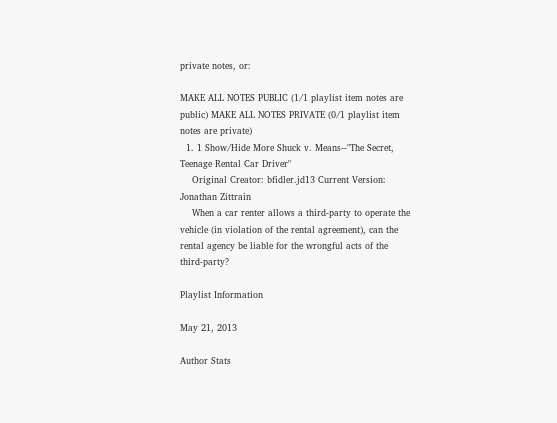private notes, or:

MAKE ALL NOTES PUBLIC (1/1 playlist item notes are public) MAKE ALL NOTES PRIVATE (0/1 playlist item notes are private)
  1. 1 Show/Hide More Shuck v. Means--"The Secret, Teenage Rental Car Driver"
    Original Creator: bfidler.jd13 Current Version: Jonathan Zittrain
    When a car renter allows a third-party to operate the vehicle (in violation of the rental agreement), can the rental agency be liable for the wrongful acts of the third-party?

Playlist Information

May 21, 2013

Author Stats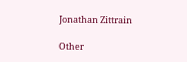Jonathan Zittrain

Other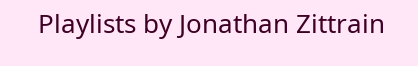Playlists by Jonathan Zittrain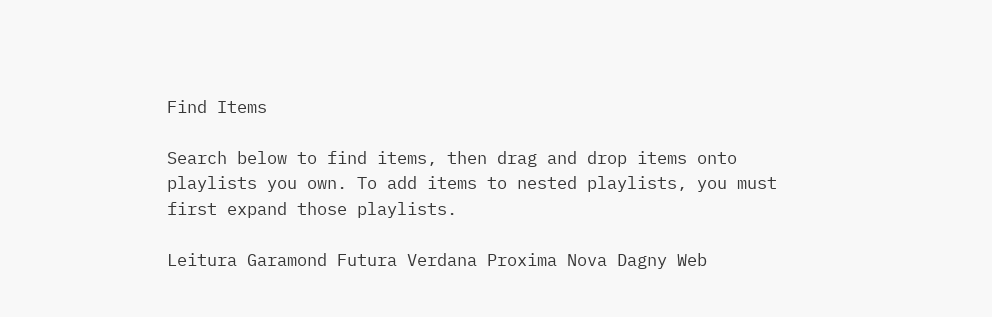Find Items

Search below to find items, then drag and drop items onto playlists you own. To add items to nested playlists, you must first expand those playlists.

Leitura Garamond Futura Verdana Proxima Nova Dagny Web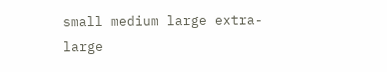small medium large extra-large